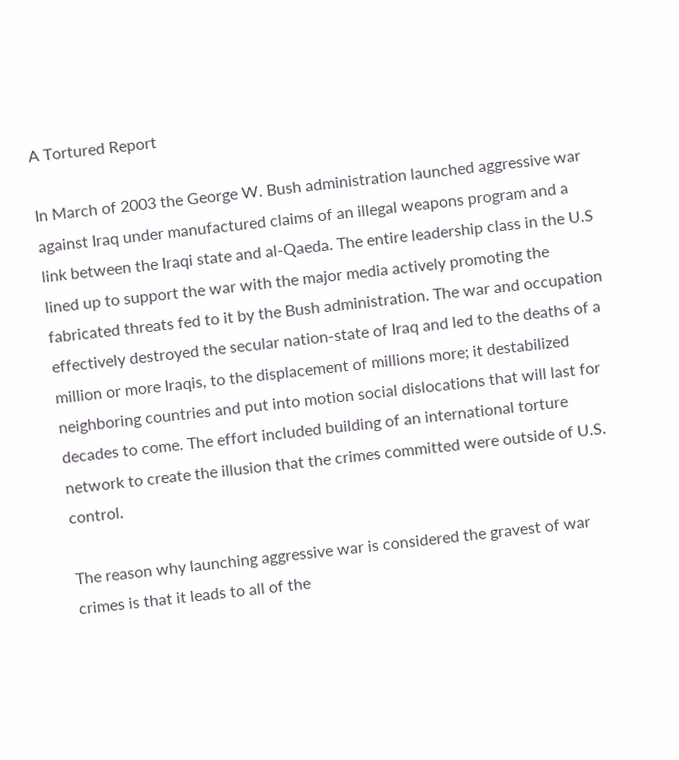A Tortured Report

In March of 2003 the George W. Bush administration launched aggressive war against Iraq under manufactured claims of an illegal weapons program and a link between the Iraqi state and al-Qaeda. The entire leadership class in the U.S lined up to support the war with the major media actively promoting the fabricated threats fed to it by the Bush administration. The war and occupation effectively destroyed the secular nation-state of Iraq and led to the deaths of a million or more Iraqis, to the displacement of millions more; it destabilized neighboring countries and put into motion social dislocations that will last for decades to come. The effort included building of an international torture network to create the illusion that the crimes committed were outside of U.S. control.

The reason why launching aggressive war is considered the gravest of war crimes is that it leads to all of the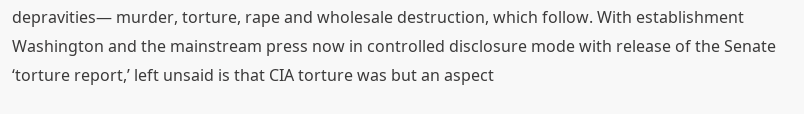depravities— murder, torture, rape and wholesale destruction, which follow. With establishment Washington and the mainstream press now in controlled disclosure mode with release of the Senate ‘torture report,’ left unsaid is that CIA torture was but an aspect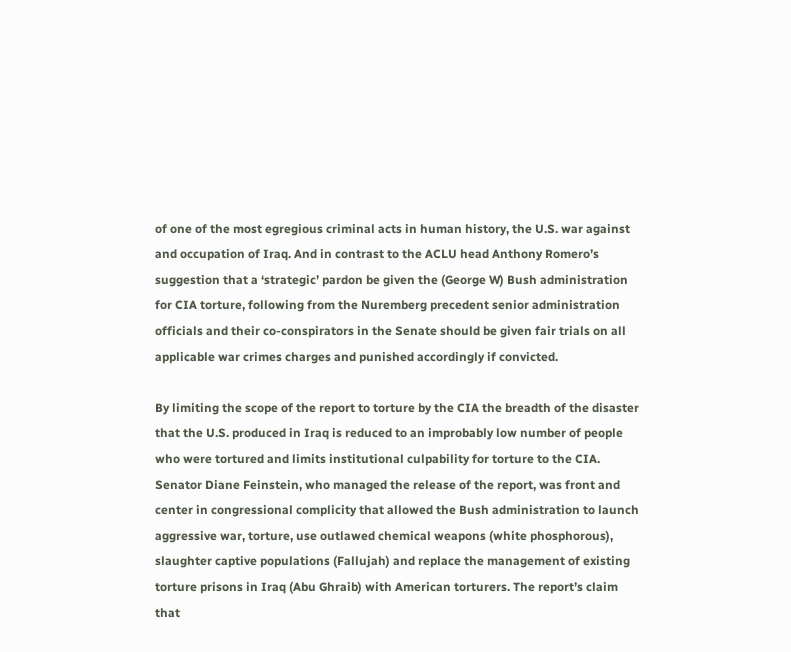of one of the most egregious criminal acts in human history, the U.S. war against and occupation of Iraq. And in contrast to the ACLU head Anthony Romero’s suggestion that a ‘strategic’ pardon be given the (George W) Bush administration for CIA torture, following from the Nuremberg precedent senior administration officials and their co-conspirators in the Senate should be given fair trials on all applicable war crimes charges and punished accordingly if convicted.

By limiting the scope of the report to torture by the CIA the breadth of the disaster that the U.S. produced in Iraq is reduced to an improbably low number of people who were tortured and limits institutional culpability for torture to the CIA. Senator Diane Feinstein, who managed the release of the report, was front and center in congressional complicity that allowed the Bush administration to launch aggressive war, torture, use outlawed chemical weapons (white phosphorous), slaughter captive populations (Fallujah) and replace the management of existing torture prisons in Iraq (Abu Ghraib) with American torturers. The report’s claim that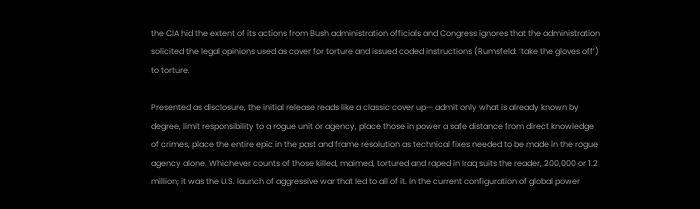the CIA hid the extent of its actions from Bush administration officials and Congress ignores that the administration solicited the legal opinions used as cover for torture and issued coded instructions (Rumsfeld: ‘take the gloves off’) to torture.

Presented as disclosure, the initial release reads like a classic cover up— admit only what is already known by degree, limit responsibility to a rogue unit or agency, place those in power a safe distance from direct knowledge of crimes, place the entire epic in the past and frame resolution as technical fixes needed to be made in the rogue agency alone. Whichever counts of those killed, maimed, tortured and raped in Iraq suits the reader, 200,000 or 1.2 million; it was the U.S. launch of aggressive war that led to all of it. In the current configuration of global power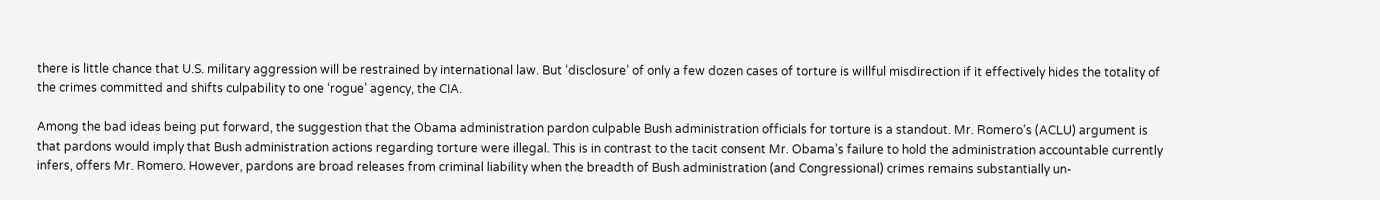there is little chance that U.S. military aggression will be restrained by international law. But ‘disclosure’ of only a few dozen cases of torture is willful misdirection if it effectively hides the totality of the crimes committed and shifts culpability to one ‘rogue’ agency, the CIA.

Among the bad ideas being put forward, the suggestion that the Obama administration pardon culpable Bush administration officials for torture is a standout. Mr. Romero’s (ACLU) argument is that pardons would imply that Bush administration actions regarding torture were illegal. This is in contrast to the tacit consent Mr. Obama’s failure to hold the administration accountable currently infers, offers Mr. Romero. However, pardons are broad releases from criminal liability when the breadth of Bush administration (and Congressional) crimes remains substantially un-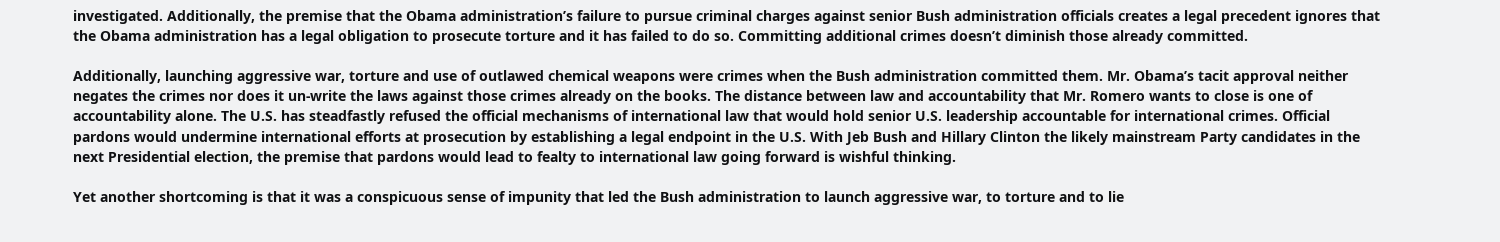investigated. Additionally, the premise that the Obama administration’s failure to pursue criminal charges against senior Bush administration officials creates a legal precedent ignores that the Obama administration has a legal obligation to prosecute torture and it has failed to do so. Committing additional crimes doesn’t diminish those already committed.

Additionally, launching aggressive war, torture and use of outlawed chemical weapons were crimes when the Bush administration committed them. Mr. Obama’s tacit approval neither negates the crimes nor does it un-write the laws against those crimes already on the books. The distance between law and accountability that Mr. Romero wants to close is one of accountability alone. The U.S. has steadfastly refused the official mechanisms of international law that would hold senior U.S. leadership accountable for international crimes. Official pardons would undermine international efforts at prosecution by establishing a legal endpoint in the U.S. With Jeb Bush and Hillary Clinton the likely mainstream Party candidates in the next Presidential election, the premise that pardons would lead to fealty to international law going forward is wishful thinking.

Yet another shortcoming is that it was a conspicuous sense of impunity that led the Bush administration to launch aggressive war, to torture and to lie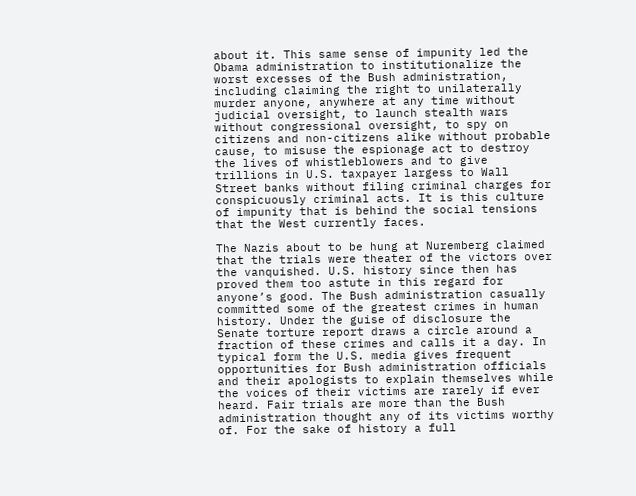about it. This same sense of impunity led the Obama administration to institutionalize the worst excesses of the Bush administration, including claiming the right to unilaterally murder anyone, anywhere at any time without judicial oversight, to launch stealth wars without congressional oversight, to spy on citizens and non-citizens alike without probable cause, to misuse the espionage act to destroy the lives of whistleblowers and to give trillions in U.S. taxpayer largess to Wall Street banks without filing criminal charges for conspicuously criminal acts. It is this culture of impunity that is behind the social tensions that the West currently faces.

The Nazis about to be hung at Nuremberg claimed that the trials were theater of the victors over the vanquished. U.S. history since then has proved them too astute in this regard for anyone’s good. The Bush administration casually committed some of the greatest crimes in human history. Under the guise of disclosure the Senate torture report draws a circle around a fraction of these crimes and calls it a day. In typical form the U.S. media gives frequent opportunities for Bush administration officials and their apologists to explain themselves while the voices of their victims are rarely if ever heard. Fair trials are more than the Bush administration thought any of its victims worthy of. For the sake of history a full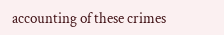accounting of these crimes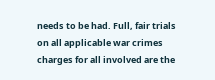needs to be had. Full, fair trials on all applicable war crimes charges for all involved are the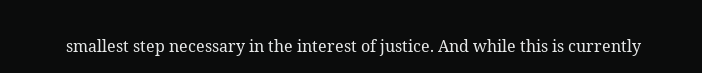smallest step necessary in the interest of justice. And while this is currently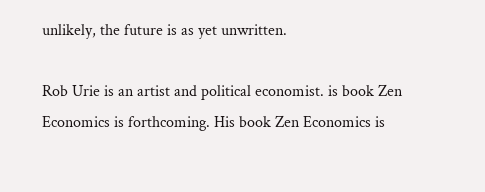unlikely, the future is as yet unwritten.

Rob Urie is an artist and political economist. is book Zen Economics is forthcoming. His book Zen Economics is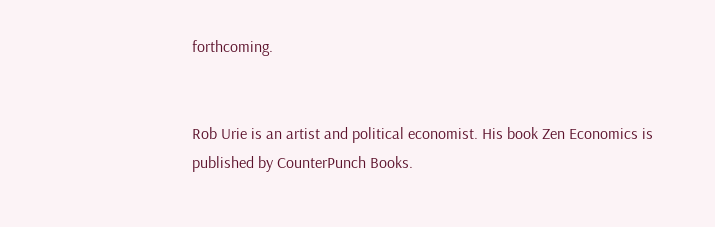forthcoming.


Rob Urie is an artist and political economist. His book Zen Economics is published by CounterPunch Books.